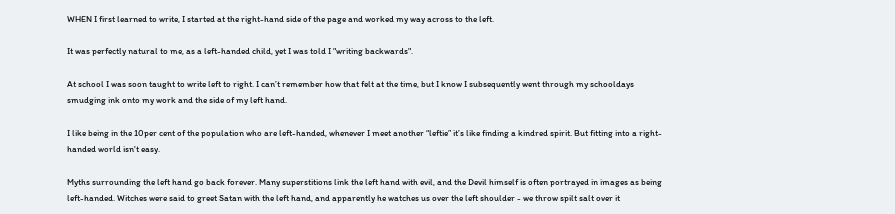WHEN I first learned to write, I started at the right-hand side of the page and worked my way across to the left.

It was perfectly natural to me, as a left-handed child, yet I was told I "writing backwards".

At school I was soon taught to write left to right. I can’t remember how that felt at the time, but I know I subsequently went through my schooldays smudging ink onto my work and the side of my left hand.

I like being in the 10per cent of the population who are left-handed, whenever I meet another “leftie” it’s like finding a kindred spirit. But fitting into a right-handed world isn't easy.

Myths surrounding the left hand go back forever. Many superstitions link the left hand with evil, and the Devil himself is often portrayed in images as being left-handed. Witches were said to greet Satan with the left hand, and apparently he watches us over the left shoulder - we throw spilt salt over it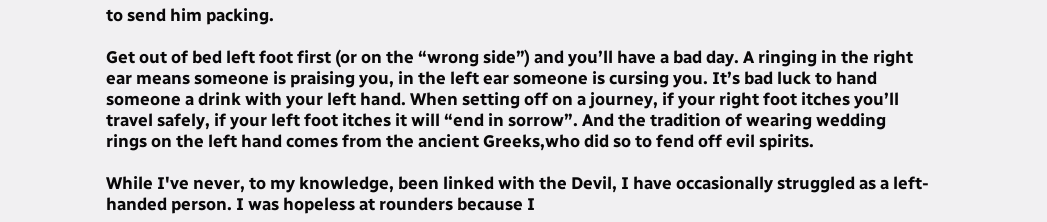to send him packing.

Get out of bed left foot first (or on the “wrong side”) and you’ll have a bad day. A ringing in the right ear means someone is praising you, in the left ear someone is cursing you. It’s bad luck to hand someone a drink with your left hand. When setting off on a journey, if your right foot itches you’ll travel safely, if your left foot itches it will “end in sorrow”. And the tradition of wearing wedding rings on the left hand comes from the ancient Greeks,who did so to fend off evil spirits.

While I've never, to my knowledge, been linked with the Devil, I have occasionally struggled as a left-handed person. I was hopeless at rounders because I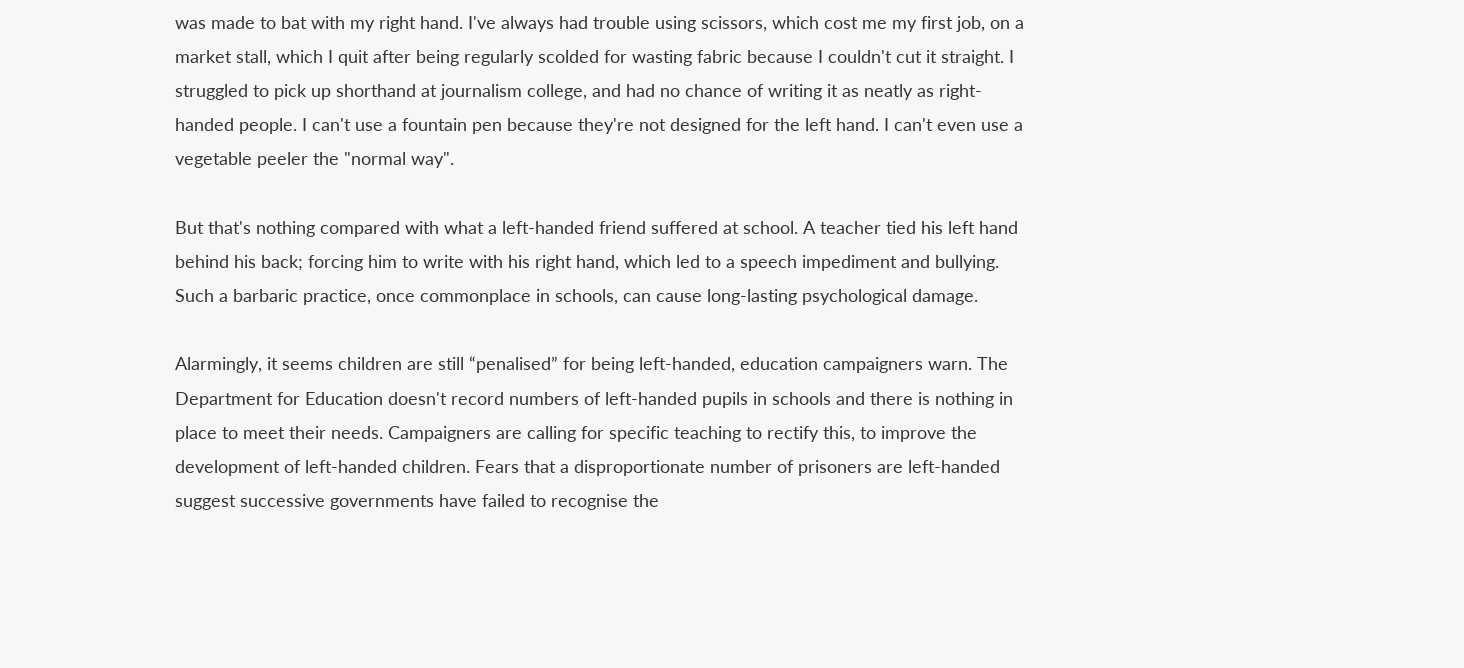was made to bat with my right hand. I've always had trouble using scissors, which cost me my first job, on a market stall, which I quit after being regularly scolded for wasting fabric because I couldn't cut it straight. I struggled to pick up shorthand at journalism college, and had no chance of writing it as neatly as right-handed people. I can't use a fountain pen because they're not designed for the left hand. I can't even use a vegetable peeler the "normal way".

But that's nothing compared with what a left-handed friend suffered at school. A teacher tied his left hand behind his back; forcing him to write with his right hand, which led to a speech impediment and bullying. Such a barbaric practice, once commonplace in schools, can cause long-lasting psychological damage.

Alarmingly, it seems children are still “penalised” for being left-handed, education campaigners warn. The Department for Education doesn't record numbers of left-handed pupils in schools and there is nothing in place to meet their needs. Campaigners are calling for specific teaching to rectify this, to improve the development of left-handed children. Fears that a disproportionate number of prisoners are left-handed suggest successive governments have failed to recognise the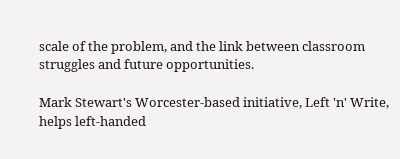scale of the problem, and the link between classroom struggles and future opportunities.

Mark Stewart's Worcester-based initiative, Left 'n' Write, helps left-handed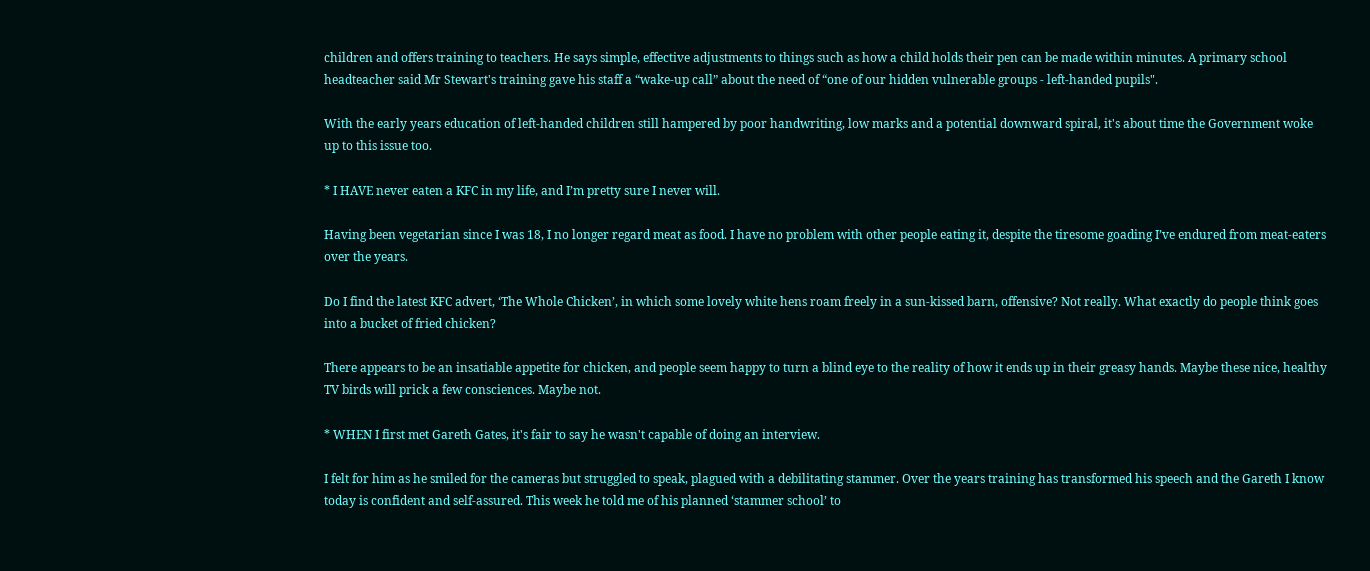children and offers training to teachers. He says simple, effective adjustments to things such as how a child holds their pen can be made within minutes. A primary school headteacher said Mr Stewart's training gave his staff a “wake-up call” about the need of “one of our hidden vulnerable groups - left-handed pupils".

With the early years education of left-handed children still hampered by poor handwriting, low marks and a potential downward spiral, it's about time the Government woke up to this issue too.

* I HAVE never eaten a KFC in my life, and I’m pretty sure I never will.

Having been vegetarian since I was 18, I no longer regard meat as food. I have no problem with other people eating it, despite the tiresome goading I’ve endured from meat-eaters over the years.

Do I find the latest KFC advert, ‘The Whole Chicken’, in which some lovely white hens roam freely in a sun-kissed barn, offensive? Not really. What exactly do people think goes into a bucket of fried chicken?

There appears to be an insatiable appetite for chicken, and people seem happy to turn a blind eye to the reality of how it ends up in their greasy hands. Maybe these nice, healthy TV birds will prick a few consciences. Maybe not.

* WHEN I first met Gareth Gates, it's fair to say he wasn't capable of doing an interview.

I felt for him as he smiled for the cameras but struggled to speak, plagued with a debilitating stammer. Over the years training has transformed his speech and the Gareth I know today is confident and self-assured. This week he told me of his planned ‘stammer school’ to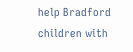help Bradford children with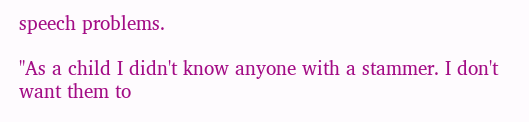speech problems.

"As a child I didn't know anyone with a stammer. I don't want them to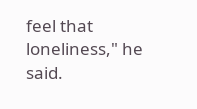feel that loneliness," he said.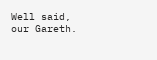Well said, our Gareth.